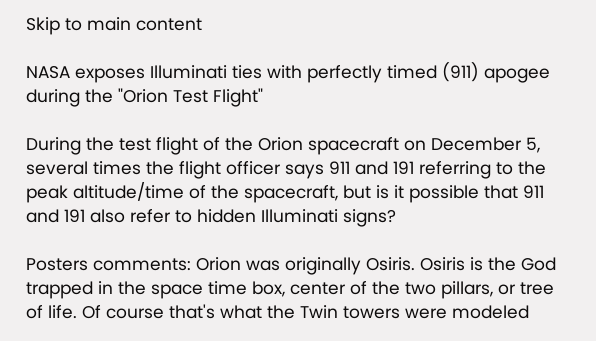Skip to main content

NASA exposes Illuminati ties with perfectly timed (911) apogee during the "Orion Test Flight"

During the test flight of the Orion spacecraft on December 5, several times the flight officer says 911 and 191 referring to the peak altitude/time of the spacecraft, but is it possible that 911 and 191 also refer to hidden Illuminati signs?

Posters comments: Orion was originally Osiris. Osiris is the God trapped in the space time box, center of the two pillars, or tree of life. Of course that's what the Twin towers were modeled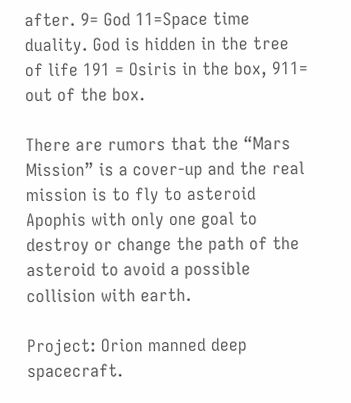after. 9= God 11=Space time duality. God is hidden in the tree of life 191 = Osiris in the box, 911= out of the box.

There are rumors that the “Mars Mission” is a cover-up and the real mission is to fly to asteroid Apophis with only one goal to destroy or change the path of the asteroid to avoid a possible collision with earth.

Project: Orion manned deep spacecraft.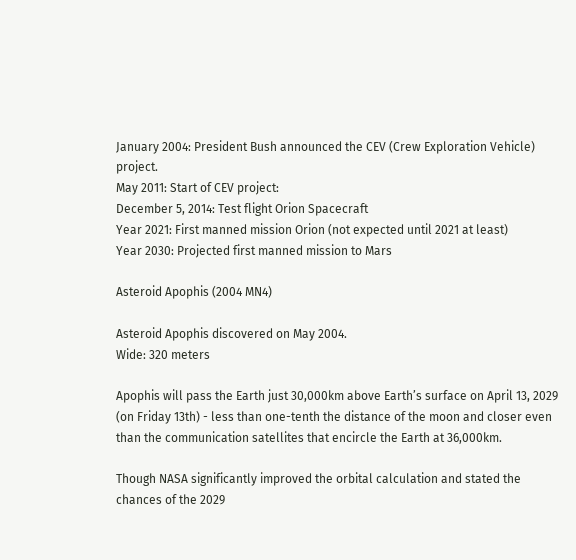January 2004: President Bush announced the CEV (Crew Exploration Vehicle) project.
May 2011: Start of CEV project:
December 5, 2014: Test flight Orion Spacecraft
Year 2021: First manned mission Orion (not expected until 2021 at least)
Year 2030: Projected first manned mission to Mars

Asteroid Apophis (2004 MN4)

Asteroid Apophis discovered on May 2004.
Wide: 320 meters

Apophis will pass the Earth just 30,000km above Earth’s surface on April 13, 2029 (on Friday 13th) - less than one-tenth the distance of the moon and closer even than the communication satellites that encircle the Earth at 36,000km.

Though NASA significantly improved the orbital calculation and stated the chances of the 2029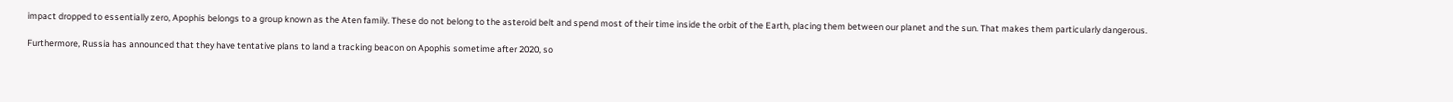impact dropped to essentially zero, Apophis belongs to a group known as the Aten family. These do not belong to the asteroid belt and spend most of their time inside the orbit of the Earth, placing them between our planet and the sun. That makes them particularly dangerous.

Furthermore, Russia has announced that they have tentative plans to land a tracking beacon on Apophis sometime after 2020, so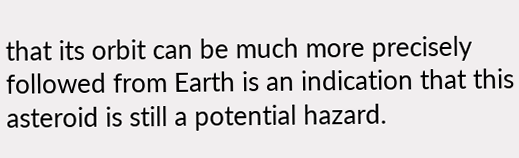that its orbit can be much more precisely followed from Earth is an indication that this asteroid is still a potential hazard.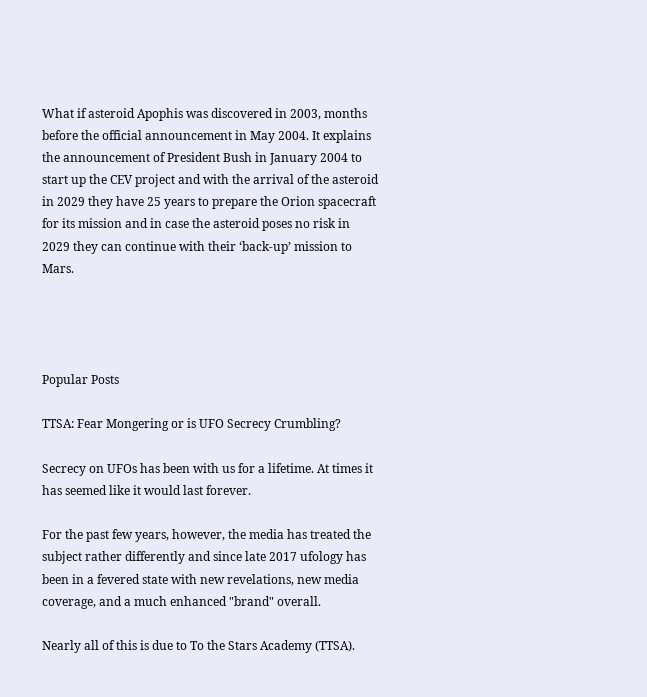What if asteroid Apophis was discovered in 2003, months before the official announcement in May 2004. It explains the announcement of President Bush in January 2004 to start up the CEV project and with the arrival of the asteroid in 2029 they have 25 years to prepare the Orion spacecraft for its mission and in case the asteroid poses no risk in 2029 they can continue with their ‘back-up’ mission to Mars.




Popular Posts

TTSA: Fear Mongering or is UFO Secrecy Crumbling?

Secrecy on UFOs has been with us for a lifetime. At times it has seemed like it would last forever.

For the past few years, however, the media has treated the subject rather differently and since late 2017 ufology has been in a fevered state with new revelations, new media coverage, and a much enhanced "brand" overall.

Nearly all of this is due to To the Stars Academy (TTSA).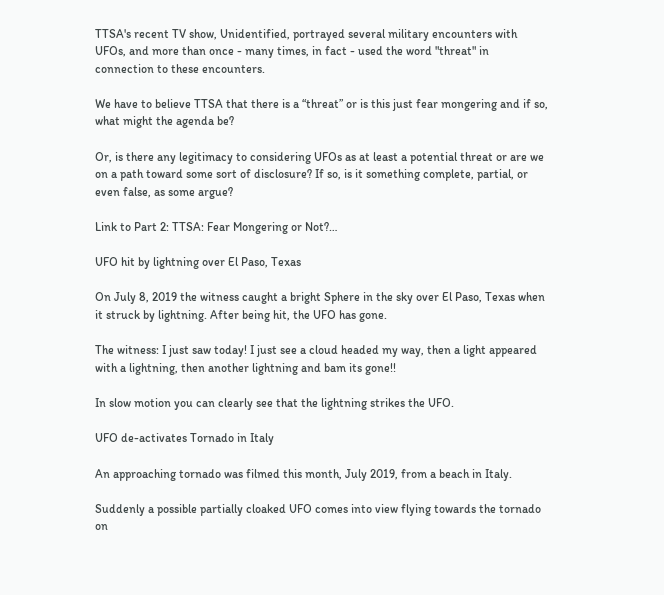TTSA's recent TV show, Unidentified, portrayed several military encounters with UFOs, and more than once - many times, in fact - used the word "threat" in connection to these encounters.

We have to believe TTSA that there is a “threat” or is this just fear mongering and if so, what might the agenda be?

Or, is there any legitimacy to considering UFOs as at least a potential threat or are we on a path toward some sort of disclosure? If so, is it something complete, partial, or even false, as some argue?

Link to Part 2: TTSA: Fear Mongering or Not?…

UFO hit by lightning over El Paso, Texas

On July 8, 2019 the witness caught a bright Sphere in the sky over El Paso, Texas when it struck by lightning. After being hit, the UFO has gone.

The witness: I just saw today! I just see a cloud headed my way, then a light appeared with a lightning, then another lightning and bam its gone!!

In slow motion you can clearly see that the lightning strikes the UFO.

UFO de-activates Tornado in Italy

An approaching tornado was filmed this month, July 2019, from a beach in Italy.

Suddenly a possible partially cloaked UFO comes into view flying towards the tornado on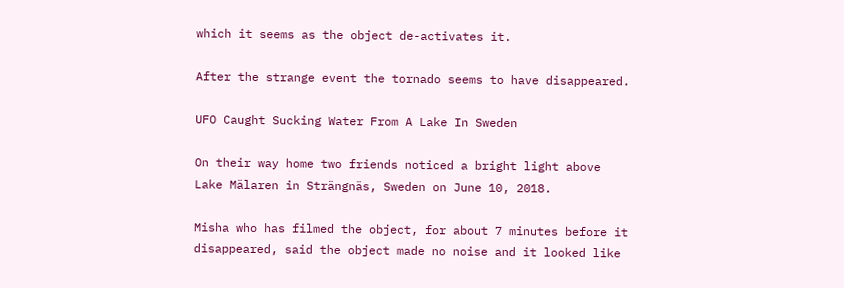which it seems as the object de-activates it.

After the strange event the tornado seems to have disappeared.

UFO Caught Sucking Water From A Lake In Sweden

On their way home two friends noticed a bright light above Lake Mälaren in Strängnäs, Sweden on June 10, 2018.

Misha who has filmed the object, for about 7 minutes before it disappeared, said the object made no noise and it looked like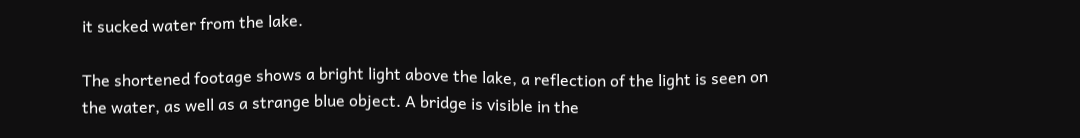it sucked water from the lake.

The shortened footage shows a bright light above the lake, a reflection of the light is seen on the water, as well as a strange blue object. A bridge is visible in the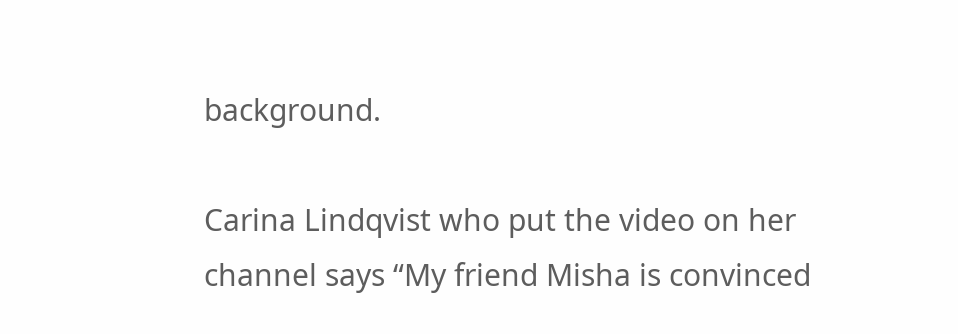background.

Carina Lindqvist who put the video on her channel says “My friend Misha is convinced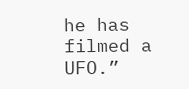he has filmed a UFO.”